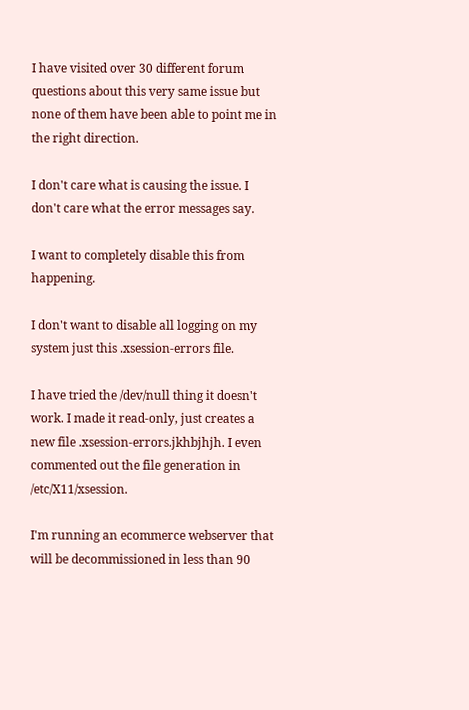I have visited over 30 different forum questions about this very same issue but none of them have been able to point me in the right direction.

I don't care what is causing the issue. I don't care what the error messages say.

I want to completely disable this from happening.

I don't want to disable all logging on my system just this .xsession-errors file.

I have tried the /dev/null thing it doesn't work. I made it read-only, just creates a new file .xsession-errors.jkhbjhjh. I even commented out the file generation in /etc/X11/xsession.

I'm running an ecommerce webserver that will be decommissioned in less than 90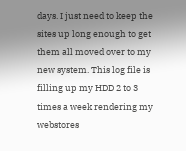days. I just need to keep the sites up long enough to get them all moved over to my new system. This log file is filling up my HDD 2 to 3 times a week rendering my webstores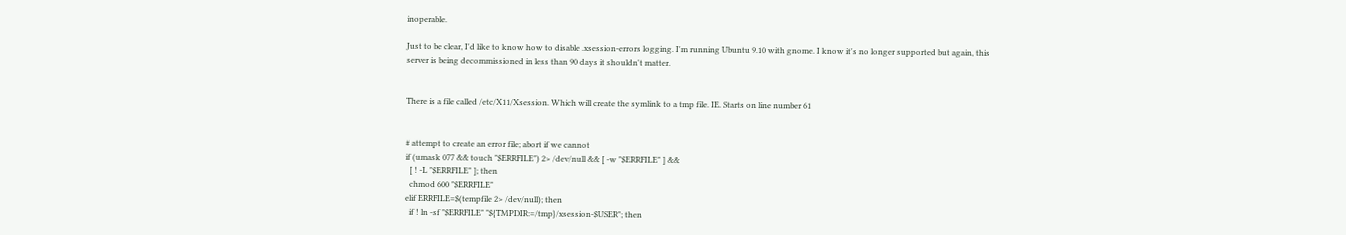inoperable.

Just to be clear, I'd like to know how to disable .xsession-errors logging. I'm running Ubuntu 9.10 with gnome. I know it's no longer supported but again, this server is being decommissioned in less than 90 days it shouldn't matter.


There is a file called /etc/X11/Xsession. Which will create the symlink to a tmp file. IE. Starts on line number 61


# attempt to create an error file; abort if we cannot
if (umask 077 && touch "$ERRFILE") 2> /dev/null && [ -w "$ERRFILE" ] &&
  [ ! -L "$ERRFILE" ]; then
  chmod 600 "$ERRFILE"
elif ERRFILE=$(tempfile 2> /dev/null); then
  if ! ln -sf "$ERRFILE" "${TMPDIR:=/tmp}/xsession-$USER"; then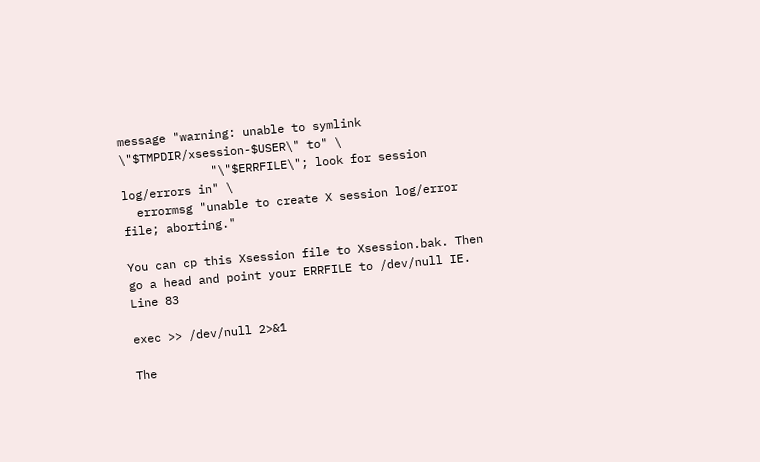message "warning: unable to symlink \"$TMPDIR/xsession-$USER\" to" \
             "\"$ERRFILE\"; look for session log/errors in" \
  errormsg "unable to create X session log/error file; aborting."

You can cp this Xsession file to Xsession.bak. Then go a head and point your ERRFILE to /dev/null IE. Line 83

exec >> /dev/null 2>&1

The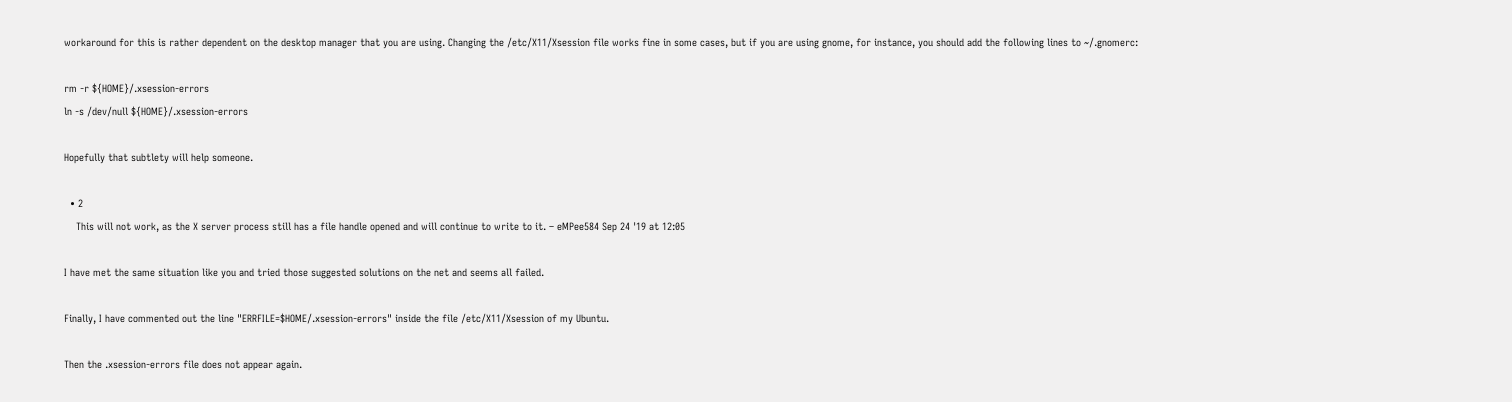workaround for this is rather dependent on the desktop manager that you are using. Changing the /etc/X11/Xsession file works fine in some cases, but if you are using gnome, for instance, you should add the following lines to ~/.gnomerc:

rm -r ${HOME}/.xsession-errors
ln -s /dev/null ${HOME}/.xsession-errors

Hopefully that subtlety will help someone.

  • 2
    This will not work, as the X server process still has a file handle opened and will continue to write to it. – eMPee584 Sep 24 '19 at 12:05

I have met the same situation like you and tried those suggested solutions on the net and seems all failed.

Finally, I have commented out the line "ERRFILE=$HOME/.xsession-errors" inside the file /etc/X11/Xsession of my Ubuntu.

Then the .xsession-errors file does not appear again.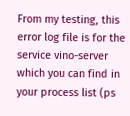From my testing, this error log file is for the service vino-server which you can find in your process list (ps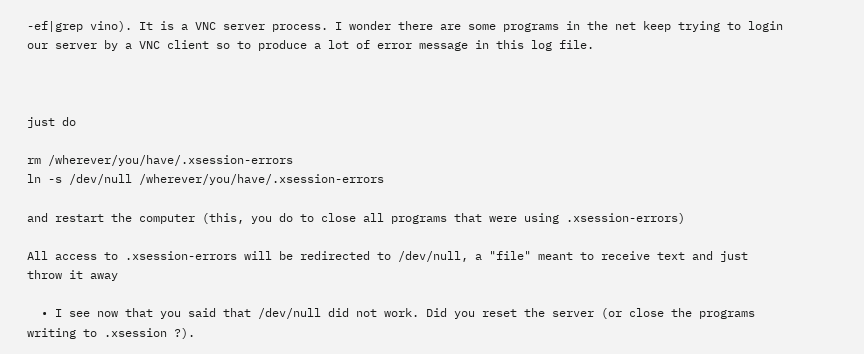-ef|grep vino). It is a VNC server process. I wonder there are some programs in the net keep trying to login our server by a VNC client so to produce a lot of error message in this log file.



just do

rm /wherever/you/have/.xsession-errors
ln -s /dev/null /wherever/you/have/.xsession-errors

and restart the computer (this, you do to close all programs that were using .xsession-errors)

All access to .xsession-errors will be redirected to /dev/null, a "file" meant to receive text and just throw it away

  • I see now that you said that /dev/null did not work. Did you reset the server (or close the programs writing to .xsession ?).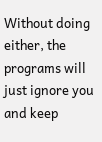Without doing either, the programs will just ignore you and keep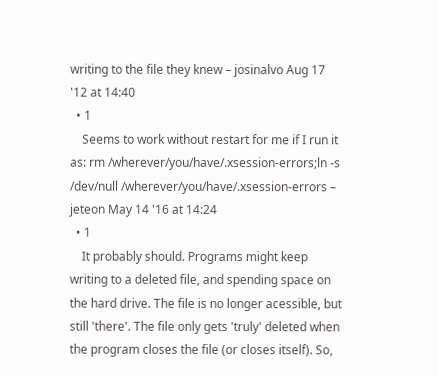writing to the file they knew – josinalvo Aug 17 '12 at 14:40
  • 1
    Seems to work without restart for me if I run it as: rm /wherever/you/have/.xsession-errors;ln -s /dev/null /wherever/you/have/.xsession-errors – jeteon May 14 '16 at 14:24
  • 1
    It probably should. Programs might keep writing to a deleted file, and spending space on the hard drive. The file is no longer acessible, but still 'there'. The file only gets 'truly' deleted when the program closes the file (or closes itself). So,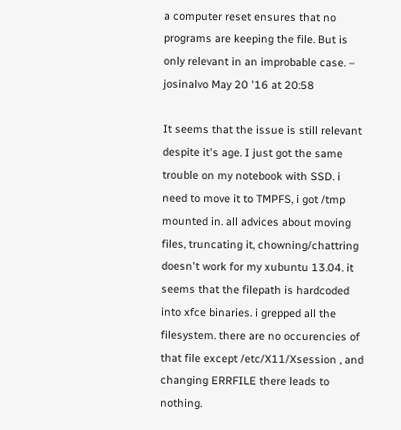a computer reset ensures that no programs are keeping the file. But is only relevant in an improbable case. – josinalvo May 20 '16 at 20:58

It seems that the issue is still relevant despite it's age. I just got the same trouble on my notebook with SSD. i need to move it to TMPFS, i got /tmp mounted in. all advices about moving files, truncating it, chowning/chattring doesn't work for my xubuntu 13.04. it seems that the filepath is hardcoded into xfce binaries. i grepped all the filesystem. there are no occurencies of that file except /etc/X11/Xsession , and changing ERRFILE there leads to nothing.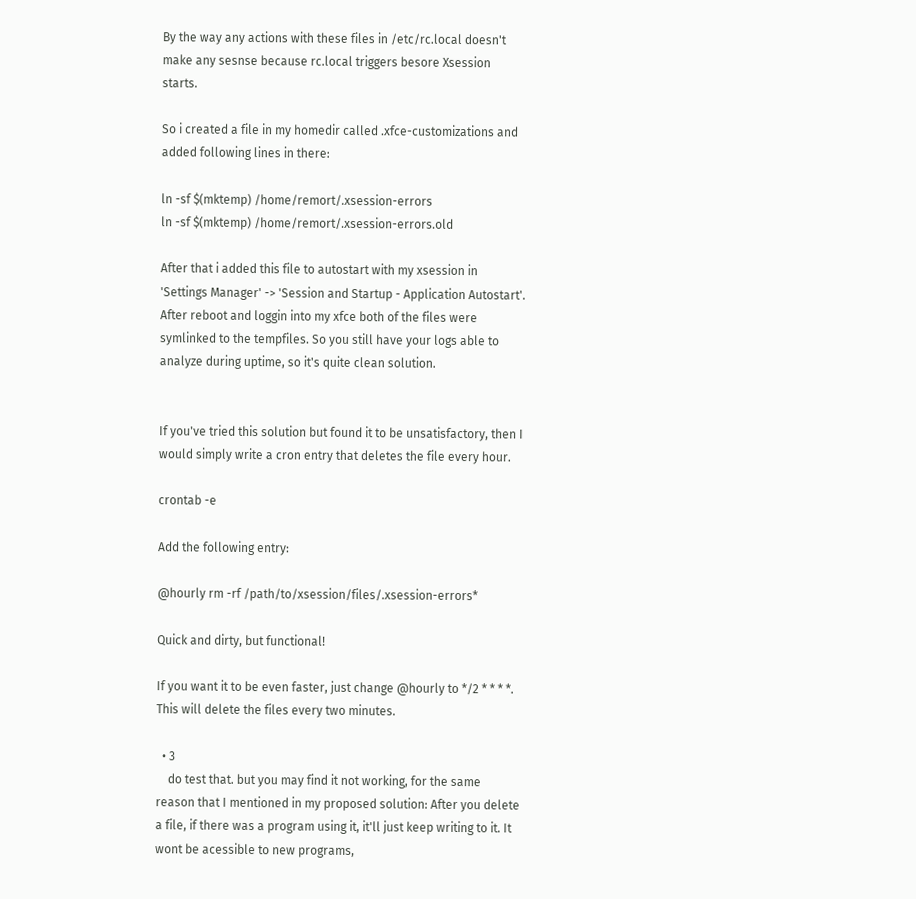By the way any actions with these files in /etc/rc.local doesn't make any sesnse because rc.local triggers besore Xsession starts.

So i created a file in my homedir called .xfce-customizations and added following lines in there:

ln -sf $(mktemp) /home/remort/.xsession-errors
ln -sf $(mktemp) /home/remort/.xsession-errors.old

After that i added this file to autostart with my xsession in 'Settings Manager' -> 'Session and Startup - Application Autostart'. After reboot and loggin into my xfce both of the files were symlinked to the tempfiles. So you still have your logs able to analyze during uptime, so it's quite clean solution.


If you've tried this solution but found it to be unsatisfactory, then I would simply write a cron entry that deletes the file every hour.

crontab -e

Add the following entry:

@hourly rm -rf /path/to/xsession/files/.xsession-errors*

Quick and dirty, but functional!

If you want it to be even faster, just change @hourly to */2 * * * *.
This will delete the files every two minutes.

  • 3
    do test that. but you may find it not working, for the same reason that I mentioned in my proposed solution: After you delete a file, if there was a program using it, it'll just keep writing to it. It wont be acessible to new programs,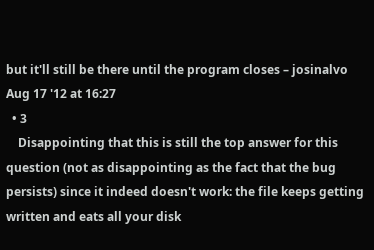but it'll still be there until the program closes – josinalvo Aug 17 '12 at 16:27
  • 3
    Disappointing that this is still the top answer for this question (not as disappointing as the fact that the bug persists) since it indeed doesn't work: the file keeps getting written and eats all your disk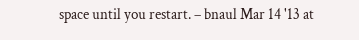space until you restart. – bnaul Mar 14 '13 at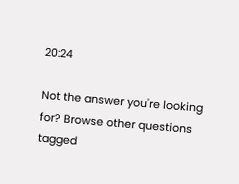20:24

Not the answer you're looking for? Browse other questions tagged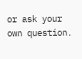or ask your own question.